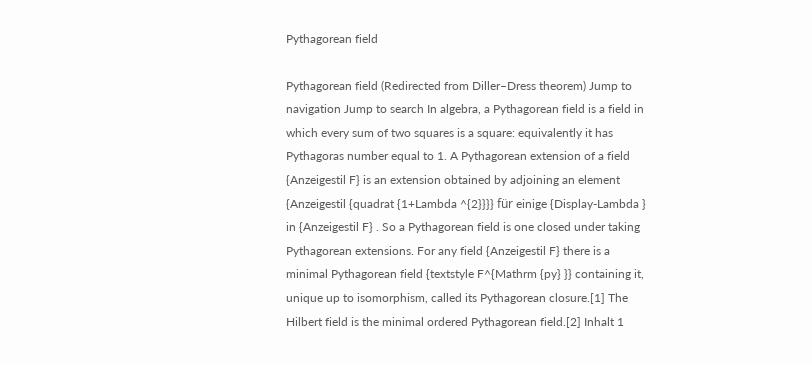Pythagorean field

Pythagorean field (Redirected from Diller–Dress theorem) Jump to navigation Jump to search In algebra, a Pythagorean field is a field in which every sum of two squares is a square: equivalently it has Pythagoras number equal to 1. A Pythagorean extension of a field {Anzeigestil F} is an extension obtained by adjoining an element {Anzeigestil {quadrat {1+Lambda ^{2}}}} für einige {Display-Lambda } in {Anzeigestil F} . So a Pythagorean field is one closed under taking Pythagorean extensions. For any field {Anzeigestil F} there is a minimal Pythagorean field {textstyle F^{Mathrm {py} }} containing it, unique up to isomorphism, called its Pythagorean closure.[1] The Hilbert field is the minimal ordered Pythagorean field.[2] Inhalt 1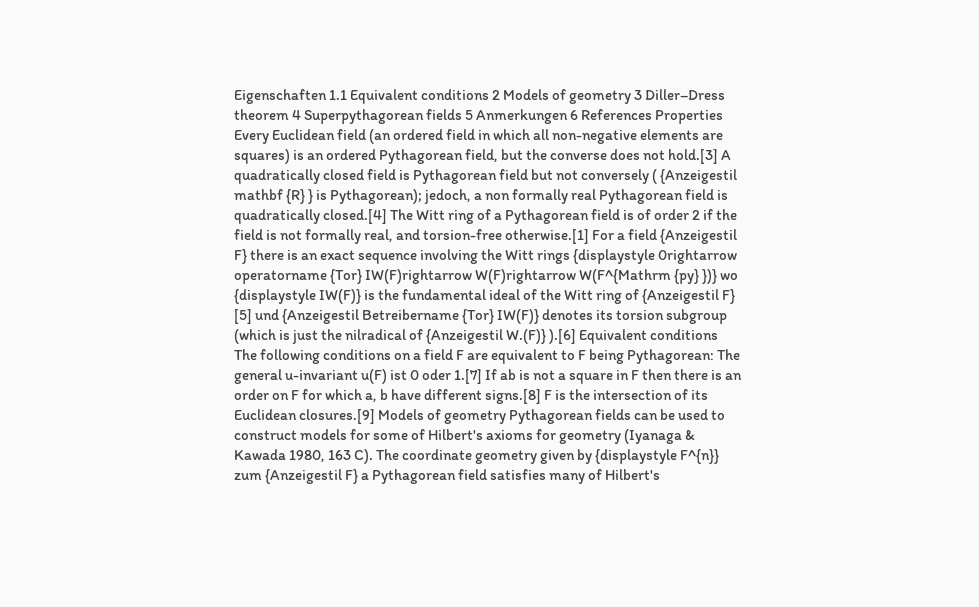Eigenschaften 1.1 Equivalent conditions 2 Models of geometry 3 Diller–Dress theorem 4 Superpythagorean fields 5 Anmerkungen 6 References Properties Every Euclidean field (an ordered field in which all non-negative elements are squares) is an ordered Pythagorean field, but the converse does not hold.[3] A quadratically closed field is Pythagorean field but not conversely ( {Anzeigestil mathbf {R} } is Pythagorean); jedoch, a non formally real Pythagorean field is quadratically closed.[4] The Witt ring of a Pythagorean field is of order 2 if the field is not formally real, and torsion-free otherwise.[1] For a field {Anzeigestil F} there is an exact sequence involving the Witt rings {displaystyle 0rightarrow operatorname {Tor} IW(F)rightarrow W(F)rightarrow W(F^{Mathrm {py} })} wo {displaystyle IW(F)} is the fundamental ideal of the Witt ring of {Anzeigestil F} [5] und {Anzeigestil Betreibername {Tor} IW(F)} denotes its torsion subgroup (which is just the nilradical of {Anzeigestil W.(F)} ).[6] Equivalent conditions The following conditions on a field F are equivalent to F being Pythagorean: The general u-invariant u(F) ist 0 oder 1.[7] If ab is not a square in F then there is an order on F for which a, b have different signs.[8] F is the intersection of its Euclidean closures.[9] Models of geometry Pythagorean fields can be used to construct models for some of Hilbert's axioms for geometry (Iyanaga & Kawada 1980, 163 C). The coordinate geometry given by {displaystyle F^{n}} zum {Anzeigestil F} a Pythagorean field satisfies many of Hilbert's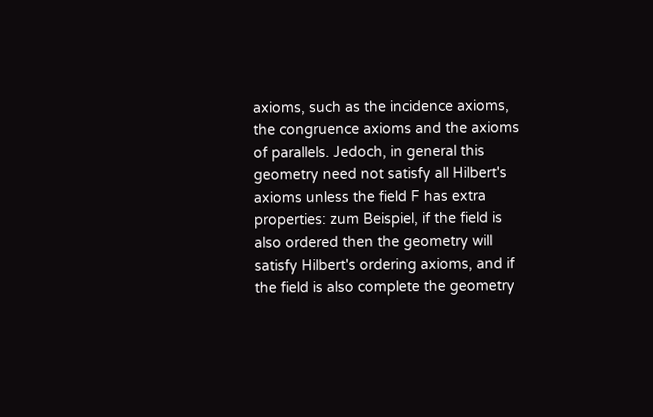axioms, such as the incidence axioms, the congruence axioms and the axioms of parallels. Jedoch, in general this geometry need not satisfy all Hilbert's axioms unless the field F has extra properties: zum Beispiel, if the field is also ordered then the geometry will satisfy Hilbert's ordering axioms, and if the field is also complete the geometry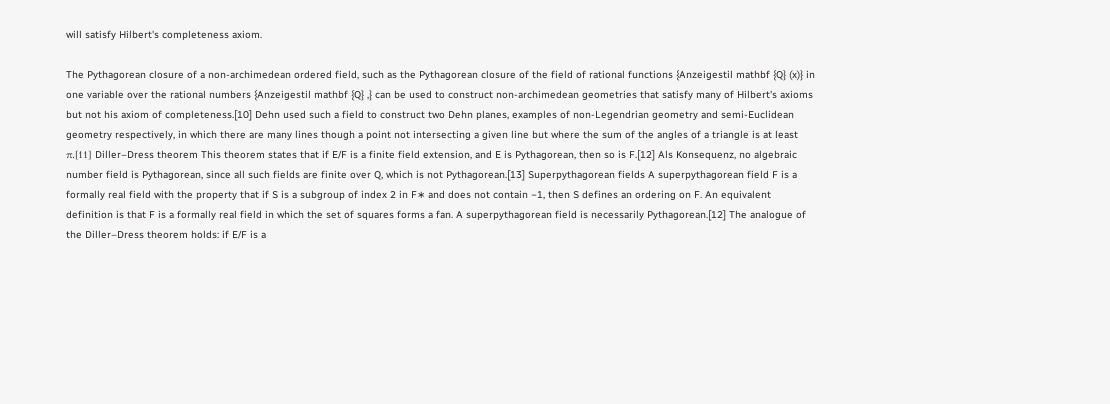will satisfy Hilbert's completeness axiom.

The Pythagorean closure of a non-archimedean ordered field, such as the Pythagorean closure of the field of rational functions {Anzeigestil mathbf {Q} (x)} in one variable over the rational numbers {Anzeigestil mathbf {Q} ,} can be used to construct non-archimedean geometries that satisfy many of Hilbert's axioms but not his axiom of completeness.[10] Dehn used such a field to construct two Dehn planes, examples of non-Legendrian geometry and semi-Euclidean geometry respectively, in which there are many lines though a point not intersecting a given line but where the sum of the angles of a triangle is at least π.[11] Diller–Dress theorem This theorem states that if E/F is a finite field extension, and E is Pythagorean, then so is F.[12] Als Konsequenz, no algebraic number field is Pythagorean, since all such fields are finite over Q, which is not Pythagorean.[13] Superpythagorean fields A superpythagorean field F is a formally real field with the property that if S is a subgroup of index 2 in F∗ and does not contain −1, then S defines an ordering on F. An equivalent definition is that F is a formally real field in which the set of squares forms a fan. A superpythagorean field is necessarily Pythagorean.[12] The analogue of the Diller–Dress theorem holds: if E/F is a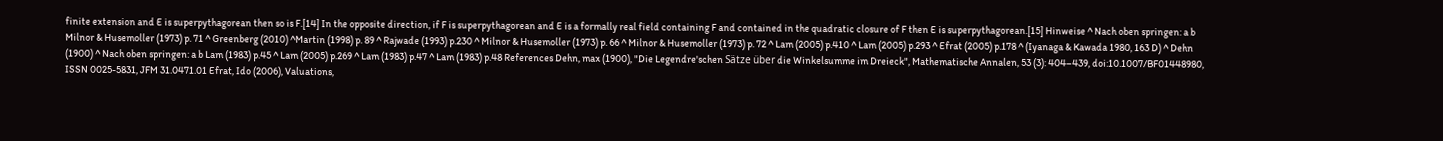finite extension and E is superpythagorean then so is F.[14] In the opposite direction, if F is superpythagorean and E is a formally real field containing F and contained in the quadratic closure of F then E is superpythagorean.[15] Hinweise ^ Nach oben springen: a b Milnor & Husemoller (1973) p. 71 ^ Greenberg (2010) ^Martin (1998) p. 89 ^ Rajwade (1993) p.230 ^ Milnor & Husemoller (1973) p. 66 ^ Milnor & Husemoller (1973) p. 72 ^ Lam (2005) p.410 ^ Lam (2005) p.293 ^ Efrat (2005) p.178 ^ (Iyanaga & Kawada 1980, 163 D) ^ Dehn (1900) ^ Nach oben springen: a b Lam (1983) p.45 ^ Lam (2005) p.269 ^ Lam (1983) p.47 ^ Lam (1983) p.48 References Dehn, max (1900), "Die Legendre'schen Sätze über die Winkelsumme im Dreieck", Mathematische Annalen, 53 (3): 404–439, doi:10.1007/BF01448980, ISSN 0025-5831, JFM 31.0471.01 Efrat, Ido (2006), Valuations,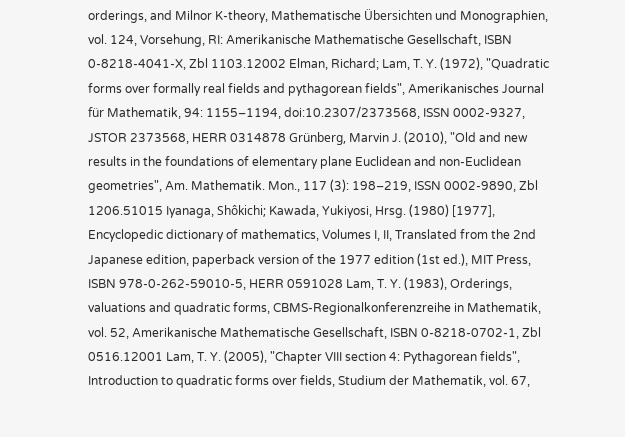orderings, and Milnor K-theory, Mathematische Übersichten und Monographien, vol. 124, Vorsehung, RI: Amerikanische Mathematische Gesellschaft, ISBN 0-8218-4041-X, Zbl 1103.12002 Elman, Richard; Lam, T. Y. (1972), "Quadratic forms over formally real fields and pythagorean fields", Amerikanisches Journal für Mathematik, 94: 1155–1194, doi:10.2307/2373568, ISSN 0002-9327, JSTOR 2373568, HERR 0314878 Grünberg, Marvin J. (2010), "Old and new results in the foundations of elementary plane Euclidean and non-Euclidean geometries", Am. Mathematik. Mon., 117 (3): 198–219, ISSN 0002-9890, Zbl 1206.51015 Iyanaga, Shôkichi; Kawada, Yukiyosi, Hrsg. (1980) [1977], Encyclopedic dictionary of mathematics, Volumes I, II, Translated from the 2nd Japanese edition, paperback version of the 1977 edition (1st ed.), MIT Press, ISBN 978-0-262-59010-5, HERR 0591028 Lam, T. Y. (1983), Orderings, valuations and quadratic forms, CBMS-Regionalkonferenzreihe in Mathematik, vol. 52, Amerikanische Mathematische Gesellschaft, ISBN 0-8218-0702-1, Zbl 0516.12001 Lam, T. Y. (2005), "Chapter VIII section 4: Pythagorean fields", Introduction to quadratic forms over fields, Studium der Mathematik, vol. 67,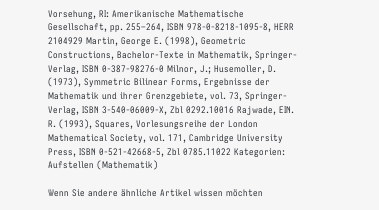Vorsehung, RI: Amerikanische Mathematische Gesellschaft, pp. 255–264, ISBN 978-0-8218-1095-8, HERR 2104929 Martin, George E. (1998), Geometric Constructions, Bachelor-Texte in Mathematik, Springer-Verlag, ISBN 0-387-98276-0 Milnor, J.; Husemoller, D. (1973), Symmetric Bilinear Forms, Ergebnisse der Mathematik und ihrer Grenzgebiete, vol. 73, Springer-Verlag, ISBN 3-540-06009-X, Zbl 0292.10016 Rajwade, EIN. R. (1993), Squares, Vorlesungsreihe der London Mathematical Society, vol. 171, Cambridge University Press, ISBN 0-521-42668-5, Zbl 0785.11022 Kategorien: Aufstellen (Mathematik)

Wenn Sie andere ähnliche Artikel wissen möchten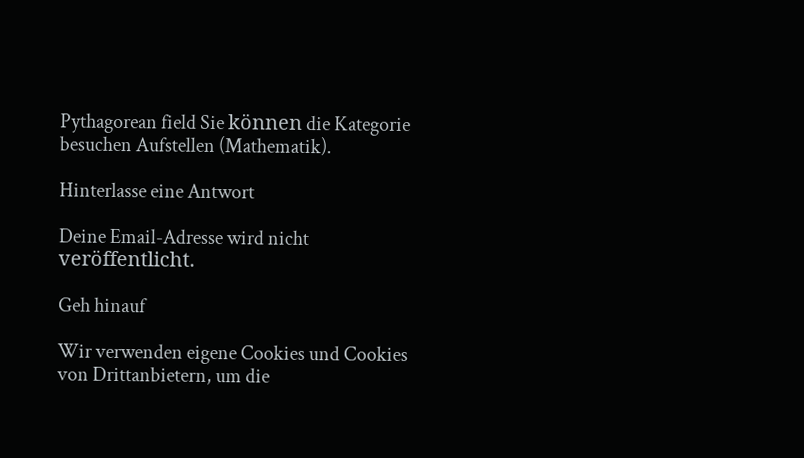Pythagorean field Sie können die Kategorie besuchen Aufstellen (Mathematik).

Hinterlasse eine Antwort

Deine Email-Adresse wird nicht veröffentlicht.

Geh hinauf

Wir verwenden eigene Cookies und Cookies von Drittanbietern, um die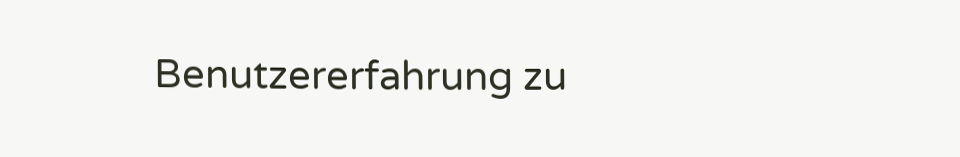Benutzererfahrung zu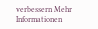verbessern Mehr Informationen